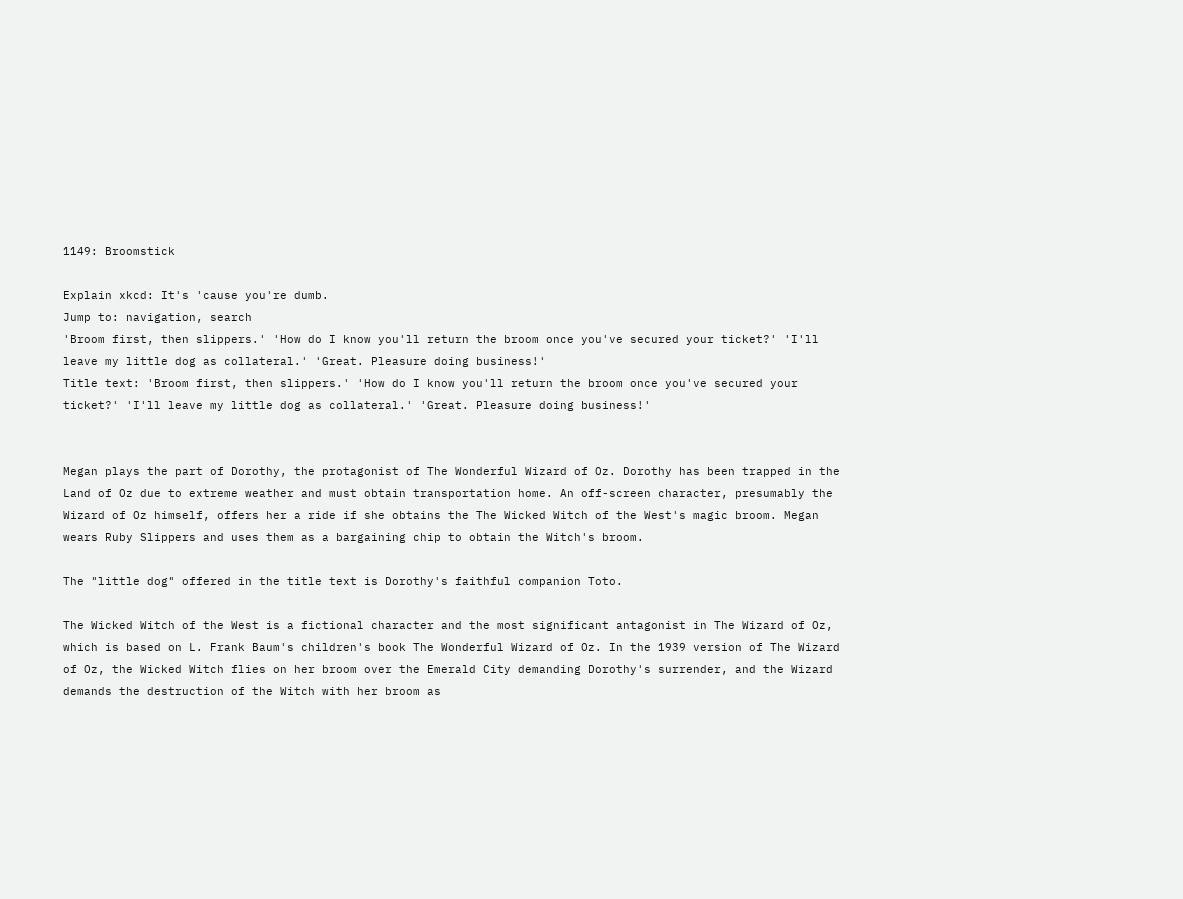1149: Broomstick

Explain xkcd: It's 'cause you're dumb.
Jump to: navigation, search
'Broom first, then slippers.' 'How do I know you'll return the broom once you've secured your ticket?' 'I'll leave my little dog as collateral.' 'Great. Pleasure doing business!'
Title text: 'Broom first, then slippers.' 'How do I know you'll return the broom once you've secured your ticket?' 'I'll leave my little dog as collateral.' 'Great. Pleasure doing business!'


Megan plays the part of Dorothy, the protagonist of The Wonderful Wizard of Oz. Dorothy has been trapped in the Land of Oz due to extreme weather and must obtain transportation home. An off-screen character, presumably the Wizard of Oz himself, offers her a ride if she obtains the The Wicked Witch of the West's magic broom. Megan wears Ruby Slippers and uses them as a bargaining chip to obtain the Witch's broom.

The "little dog" offered in the title text is Dorothy's faithful companion Toto.

The Wicked Witch of the West is a fictional character and the most significant antagonist in The Wizard of Oz, which is based on L. Frank Baum's children's book The Wonderful Wizard of Oz. In the 1939 version of The Wizard of Oz, the Wicked Witch flies on her broom over the Emerald City demanding Dorothy's surrender, and the Wizard demands the destruction of the Witch with her broom as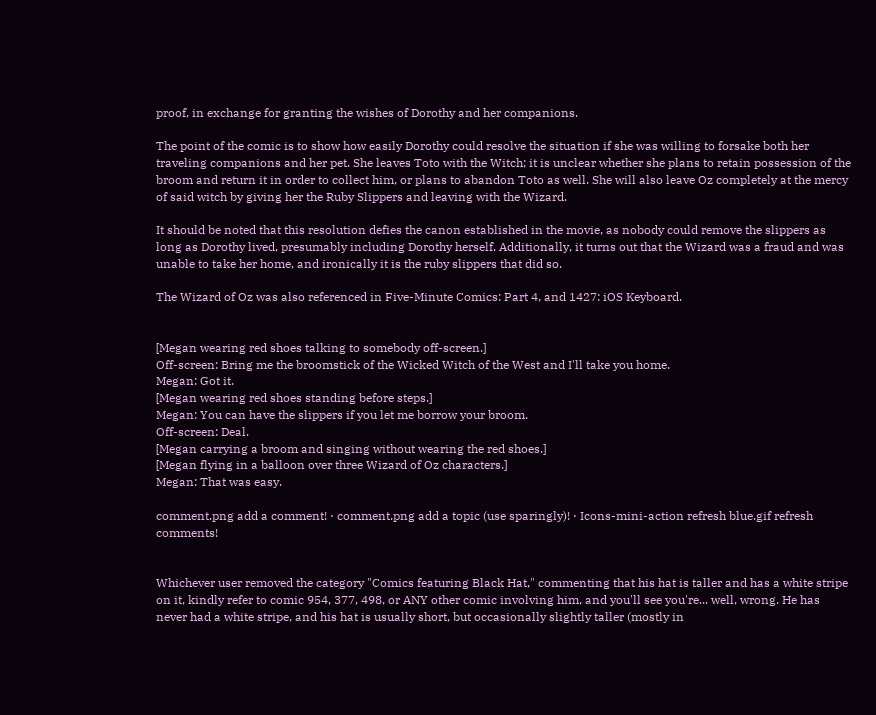proof, in exchange for granting the wishes of Dorothy and her companions.

The point of the comic is to show how easily Dorothy could resolve the situation if she was willing to forsake both her traveling companions and her pet. She leaves Toto with the Witch; it is unclear whether she plans to retain possession of the broom and return it in order to collect him, or plans to abandon Toto as well. She will also leave Oz completely at the mercy of said witch by giving her the Ruby Slippers and leaving with the Wizard.

It should be noted that this resolution defies the canon established in the movie, as nobody could remove the slippers as long as Dorothy lived, presumably including Dorothy herself. Additionally, it turns out that the Wizard was a fraud and was unable to take her home, and ironically it is the ruby slippers that did so.

The Wizard of Oz was also referenced in Five-Minute Comics: Part 4, and 1427: iOS Keyboard.


[Megan wearing red shoes talking to somebody off-screen.]
Off-screen: Bring me the broomstick of the Wicked Witch of the West and I'll take you home.
Megan: Got it.
[Megan wearing red shoes standing before steps.]
Megan: You can have the slippers if you let me borrow your broom.
Off-screen: Deal.
[Megan carrying a broom and singing without wearing the red shoes.]
[Megan flying in a balloon over three Wizard of Oz characters.]
Megan: That was easy.

comment.png add a comment! ⋅ comment.png add a topic (use sparingly)! ⋅ Icons-mini-action refresh blue.gif refresh comments!


Whichever user removed the category "Comics featuring Black Hat," commenting that his hat is taller and has a white stripe on it, kindly refer to comic 954, 377, 498, or ANY other comic involving him, and you'll see you're... well, wrong. He has never had a white stripe, and his hat is usually short, but occasionally slightly taller (mostly in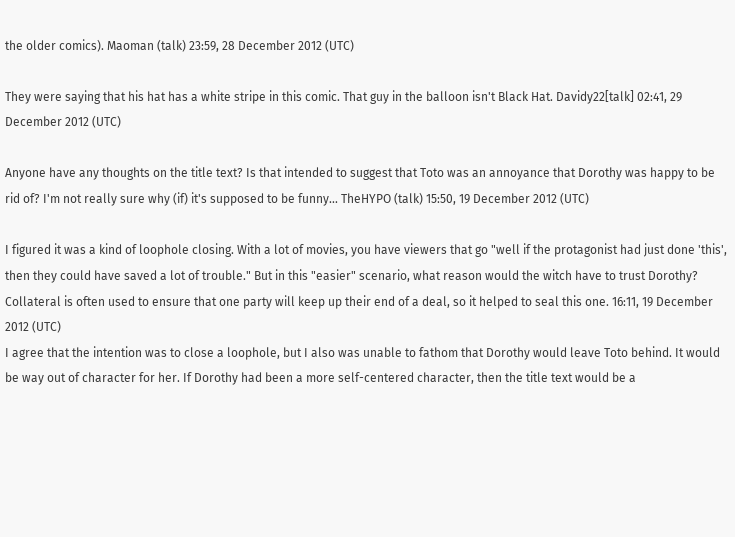the older comics). Maoman (talk) 23:59, 28 December 2012 (UTC)

They were saying that his hat has a white stripe in this comic. That guy in the balloon isn't Black Hat. Davidy22[talk] 02:41, 29 December 2012 (UTC)

Anyone have any thoughts on the title text? Is that intended to suggest that Toto was an annoyance that Dorothy was happy to be rid of? I'm not really sure why (if) it's supposed to be funny... TheHYPO (talk) 15:50, 19 December 2012 (UTC)

I figured it was a kind of loophole closing. With a lot of movies, you have viewers that go "well if the protagonist had just done 'this', then they could have saved a lot of trouble." But in this "easier" scenario, what reason would the witch have to trust Dorothy? Collateral is often used to ensure that one party will keep up their end of a deal, so it helped to seal this one. 16:11, 19 December 2012 (UTC)
I agree that the intention was to close a loophole, but I also was unable to fathom that Dorothy would leave Toto behind. It would be way out of character for her. If Dorothy had been a more self-centered character, then the title text would be a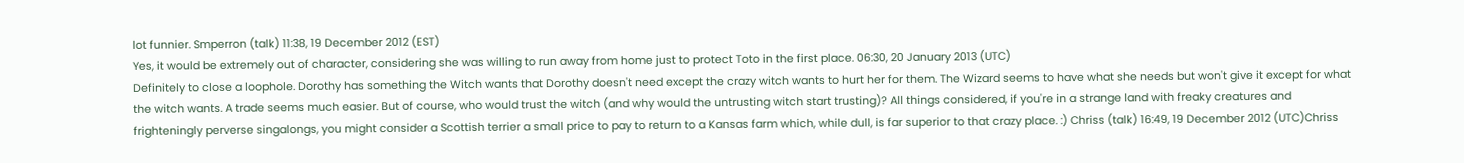lot funnier. Smperron (talk) 11:38, 19 December 2012 (EST)
Yes, it would be extremely out of character, considering she was willing to run away from home just to protect Toto in the first place. 06:30, 20 January 2013 (UTC)
Definitely to close a loophole. Dorothy has something the Witch wants that Dorothy doesn't need except the crazy witch wants to hurt her for them. The Wizard seems to have what she needs but won't give it except for what the witch wants. A trade seems much easier. But of course, who would trust the witch (and why would the untrusting witch start trusting)? All things considered, if you're in a strange land with freaky creatures and frighteningly perverse singalongs, you might consider a Scottish terrier a small price to pay to return to a Kansas farm which, while dull, is far superior to that crazy place. :) Chriss (talk) 16:49, 19 December 2012 (UTC)Chriss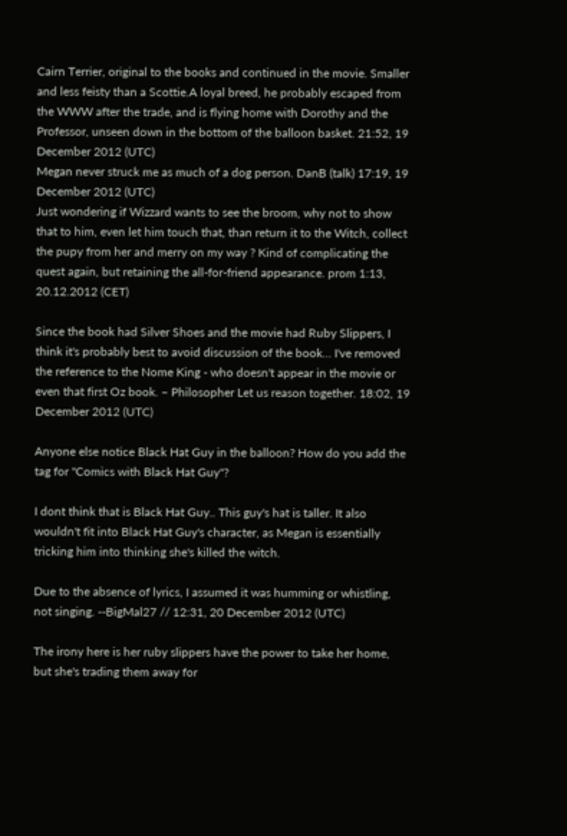Cairn Terrier, original to the books and continued in the movie. Smaller and less feisty than a Scottie.A loyal breed, he probably escaped from the WWW after the trade, and is flying home with Dorothy and the Professor, unseen down in the bottom of the balloon basket. 21:52, 19 December 2012 (UTC)
Megan never struck me as much of a dog person. DanB (talk) 17:19, 19 December 2012 (UTC)
Just wondering if Wizzard wants to see the broom, why not to show that to him, even let him touch that, than return it to the Witch, collect the pupy from her and merry on my way ? Kind of complicating the quest again, but retaining the all-for-friend appearance. prom 1:13, 20.12.2012 (CET)

Since the book had Silver Shoes and the movie had Ruby Slippers, I think it's probably best to avoid discussion of the book... I've removed the reference to the Nome King - who doesn't appear in the movie or even that first Oz book. – Philosopher Let us reason together. 18:02, 19 December 2012 (UTC)

Anyone else notice Black Hat Guy in the balloon? How do you add the tag for "Comics with Black Hat Guy"?

I dont think that is Black Hat Guy.. This guy's hat is taller. It also wouldn't fit into Black Hat Guy's character, as Megan is essentially tricking him into thinking she's killed the witch.

Due to the absence of lyrics, I assumed it was humming or whistling, not singing. --BigMal27 // 12:31, 20 December 2012 (UTC)

The irony here is her ruby slippers have the power to take her home, but she's trading them away for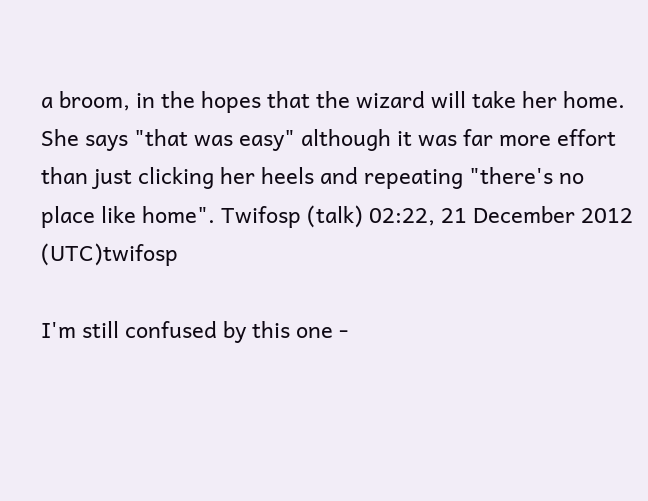a broom, in the hopes that the wizard will take her home. She says "that was easy" although it was far more effort than just clicking her heels and repeating "there's no place like home". Twifosp (talk) 02:22, 21 December 2012 (UTC)twifosp

I'm still confused by this one -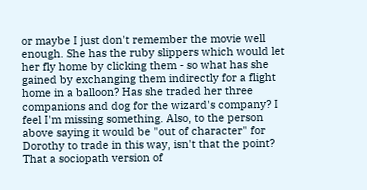or maybe I just don't remember the movie well enough. She has the ruby slippers which would let her fly home by clicking them - so what has she gained by exchanging them indirectly for a flight home in a balloon? Has she traded her three companions and dog for the wizard's company? I feel I'm missing something. Also, to the person above saying it would be "out of character" for Dorothy to trade in this way, isn't that the point? That a sociopath version of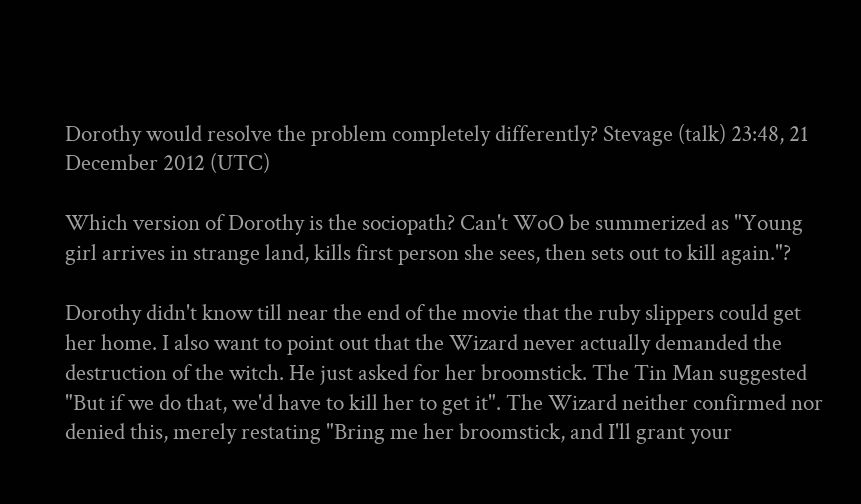Dorothy would resolve the problem completely differently? Stevage (talk) 23:48, 21 December 2012 (UTC)

Which version of Dorothy is the sociopath? Can't WoO be summerized as "Young girl arrives in strange land, kills first person she sees, then sets out to kill again."?

Dorothy didn't know till near the end of the movie that the ruby slippers could get her home. I also want to point out that the Wizard never actually demanded the destruction of the witch. He just asked for her broomstick. The Tin Man suggested "But if we do that, we'd have to kill her to get it". The Wizard neither confirmed nor denied this, merely restating "Bring me her broomstick, and I'll grant your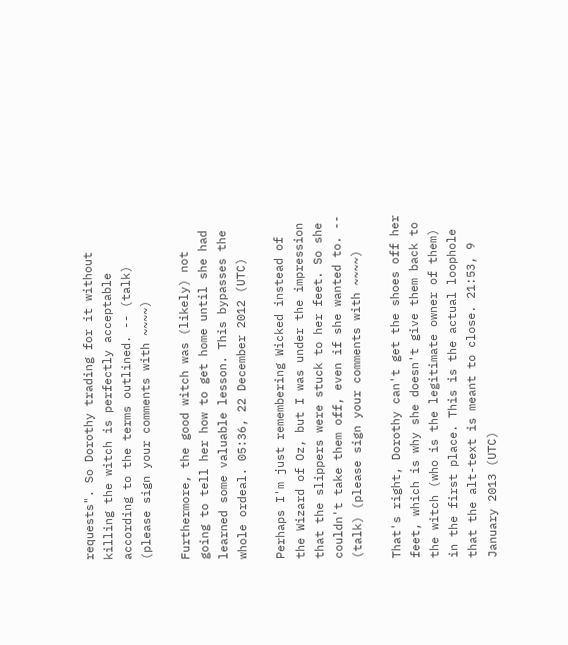requests". So Dorothy trading for it without killing the witch is perfectly acceptable according to the terms outlined. -- (talk) (please sign your comments with ~~~~)

Furthermore, the good witch was (likely) not going to tell her how to get home until she had learned some valuable lesson. This bypasses the whole ordeal. 05:36, 22 December 2012 (UTC)

Perhaps I'm just remembering Wicked instead of the Wizard of Oz, but I was under the impression that the slippers were stuck to her feet. So she couldn't take them off, even if she wanted to. -- (talk) (please sign your comments with ~~~~)

That's right, Dorothy can't get the shoes off her feet, which is why she doesn't give them back to the witch (who is the legitimate owner of them) in the first place. This is the actual loophole that the alt-text is meant to close. 21:53, 9 January 2013 (UTC)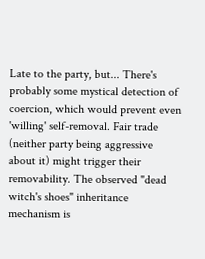Late to the party, but... There's probably some mystical detection of coercion, which would prevent even 'willing' self-removal. Fair trade (neither party being aggressive about it) might trigger their removability. The observed "dead witch's shoes" inheritance mechanism is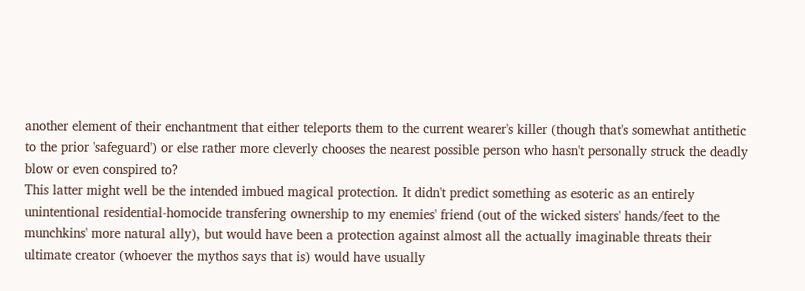another element of their enchantment that either teleports them to the current wearer's killer (though that's somewhat antithetic to the prior 'safeguard') or else rather more cleverly chooses the nearest possible person who hasn't personally struck the deadly blow or even conspired to?
This latter might well be the intended imbued magical protection. It didn't predict something as esoteric as an entirely unintentional residential-homocide transfering ownership to my enemies' friend (out of the wicked sisters' hands/feet to the munchkins' more natural ally), but would have been a protection against almost all the actually imaginable threats their ultimate creator (whoever the mythos says that is) would have usually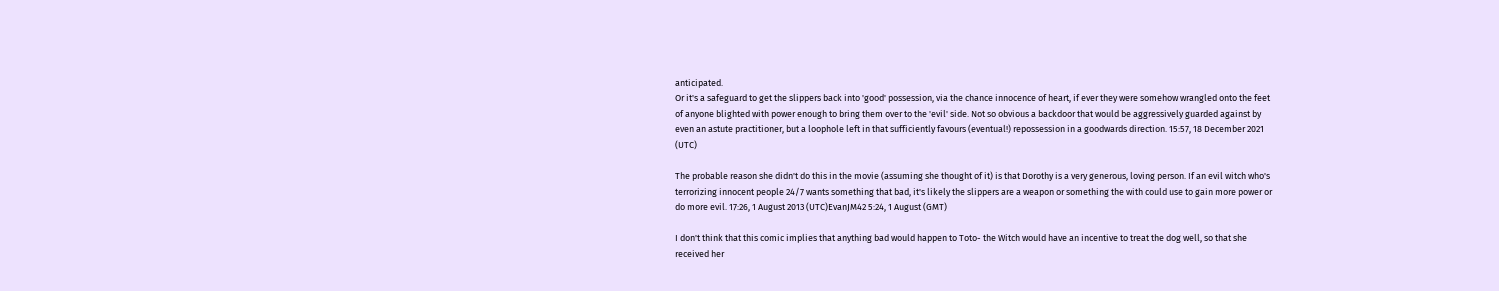anticipated.
Or it's a safeguard to get the slippers back into 'good' possession, via the chance innocence of heart, if ever they were somehow wrangled onto the feet of anyone blighted with power enough to bring them over to the 'evil' side. Not so obvious a backdoor that would be aggressively guarded against by even an astute practitioner, but a loophole left in that sufficiently favours (eventual!) repossession in a goodwards direction. 15:57, 18 December 2021 (UTC)

The probable reason she didn't do this in the movie (assuming she thought of it) is that Dorothy is a very generous, loving person. If an evil witch who's terrorizing innocent people 24/7 wants something that bad, it's likely the slippers are a weapon or something the with could use to gain more power or do more evil. 17:26, 1 August 2013 (UTC)EvanJM42 5:24, 1 August (GMT)

I don't think that this comic implies that anything bad would happen to Toto- the Witch would have an incentive to treat the dog well, so that she received her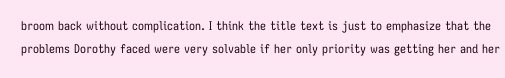broom back without complication. I think the title text is just to emphasize that the problems Dorothy faced were very solvable if her only priority was getting her and her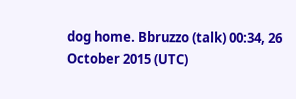dog home. Bbruzzo (talk) 00:34, 26 October 2015 (UTC)